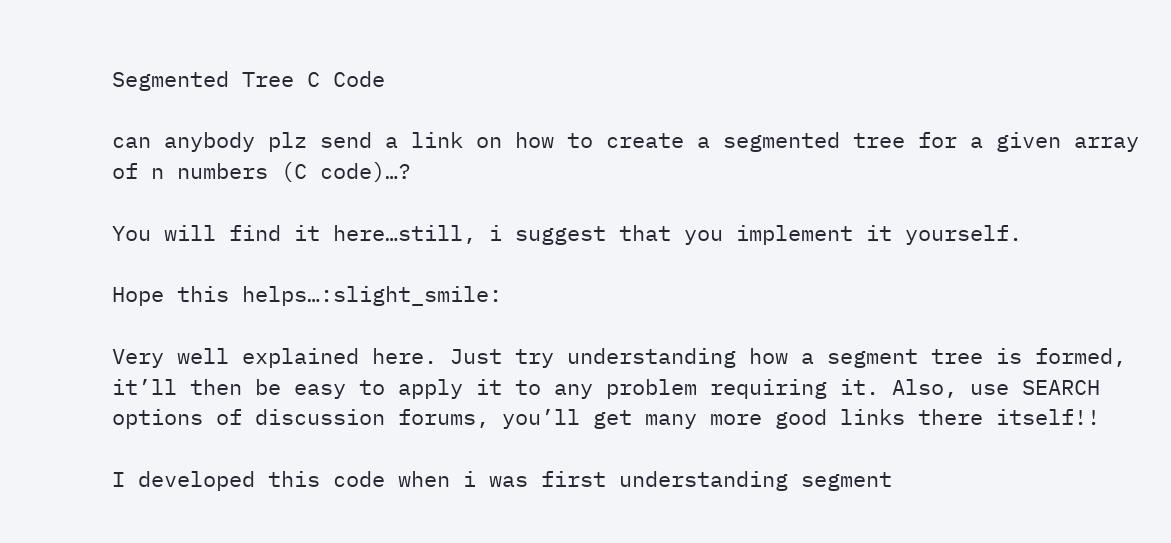Segmented Tree C Code

can anybody plz send a link on how to create a segmented tree for a given array of n numbers (C code)…?

You will find it here…still, i suggest that you implement it yourself.

Hope this helps…:slight_smile:

Very well explained here. Just try understanding how a segment tree is formed, it’ll then be easy to apply it to any problem requiring it. Also, use SEARCH options of discussion forums, you’ll get many more good links there itself!!

I developed this code when i was first understanding segment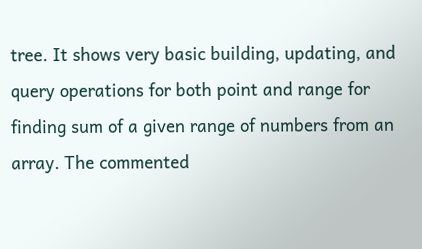tree. It shows very basic building, updating, and query operations for both point and range for finding sum of a given range of numbers from an array. The commented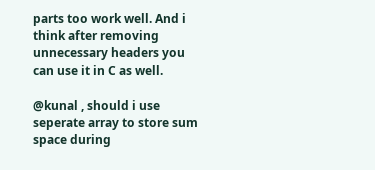parts too work well. And i think after removing unnecessary headers you can use it in C as well.

@kunal , should i use seperate array to store sum space during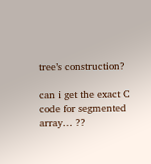tree’s construction?

can i get the exact C code for segmented array… ??